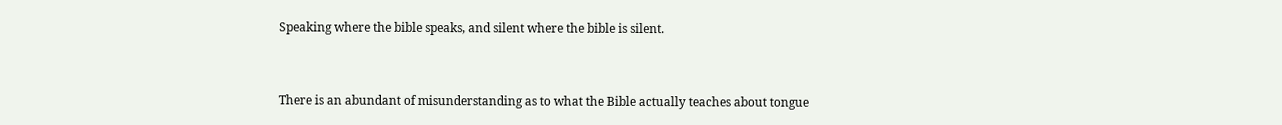Speaking where the bible speaks, and silent where the bible is silent.


There is an abundant of misunderstanding as to what the Bible actually teaches about tongue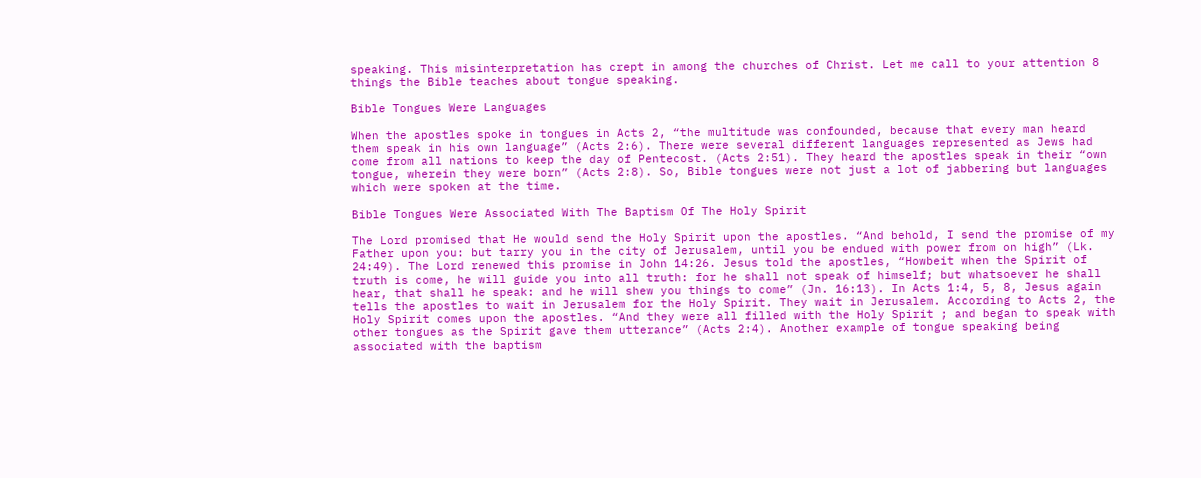speaking. This misinterpretation has crept in among the churches of Christ. Let me call to your attention 8 things the Bible teaches about tongue speaking.

Bible Tongues Were Languages

When the apostles spoke in tongues in Acts 2, “the multitude was confounded, because that every man heard them speak in his own language” (Acts 2:6). There were several different languages represented as Jews had come from all nations to keep the day of Pentecost. (Acts 2:51). They heard the apostles speak in their “own tongue, wherein they were born” (Acts 2:8). So, Bible tongues were not just a lot of jabbering but languages which were spoken at the time.

Bible Tongues Were Associated With The Baptism Of The Holy Spirit

The Lord promised that He would send the Holy Spirit upon the apostles. “And behold, I send the promise of my Father upon you: but tarry you in the city of Jerusalem, until you be endued with power from on high” (Lk. 24:49). The Lord renewed this promise in John 14:26. Jesus told the apostles, “Howbeit when the Spirit of truth is come, he will guide you into all truth: for he shall not speak of himself; but whatsoever he shall hear, that shall he speak: and he will shew you things to come” (Jn. 16:13). In Acts 1:4, 5, 8, Jesus again tells the apostles to wait in Jerusalem for the Holy Spirit. They wait in Jerusalem. According to Acts 2, the Holy Spirit comes upon the apostles. “And they were all filled with the Holy Spirit ; and began to speak with other tongues as the Spirit gave them utterance” (Acts 2:4). Another example of tongue speaking being associated with the baptism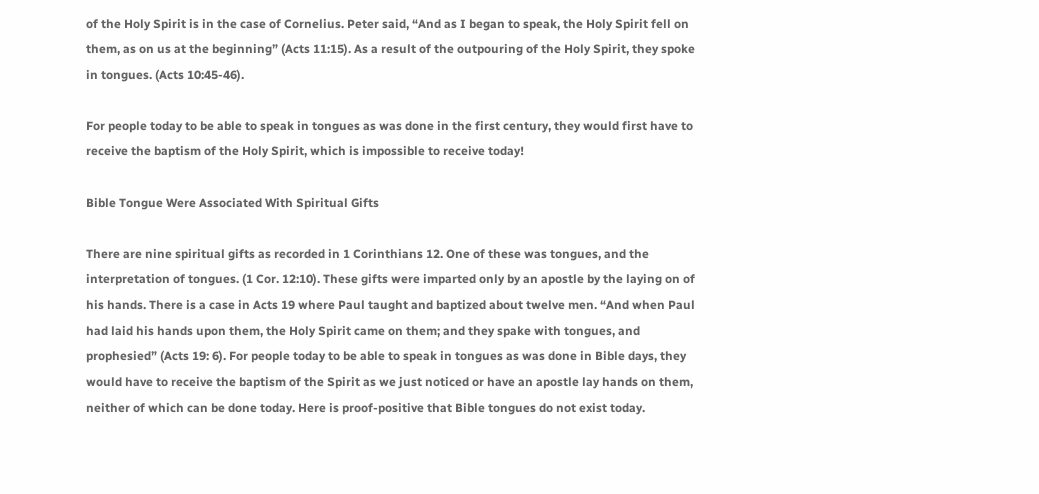of the Holy Spirit is in the case of Cornelius. Peter said, “And as I began to speak, the Holy Spirit fell on them, as on us at the beginning” (Acts 11:15). As a result of the outpouring of the Holy Spirit, they spoke in tongues. (Acts 10:45-46).

For people today to be able to speak in tongues as was done in the first century, they would first have to receive the baptism of the Holy Spirit, which is impossible to receive today!

Bible Tongue Were Associated With Spiritual Gifts

There are nine spiritual gifts as recorded in 1 Corinthians 12. One of these was tongues, and the interpretation of tongues. (1 Cor. 12:10). These gifts were imparted only by an apostle by the laying on of his hands. There is a case in Acts 19 where Paul taught and baptized about twelve men. “And when Paul had laid his hands upon them, the Holy Spirit came on them; and they spake with tongues, and prophesied” (Acts 19: 6). For people today to be able to speak in tongues as was done in Bible days, they would have to receive the baptism of the Spirit as we just noticed or have an apostle lay hands on them, neither of which can be done today. Here is proof-positive that Bible tongues do not exist today.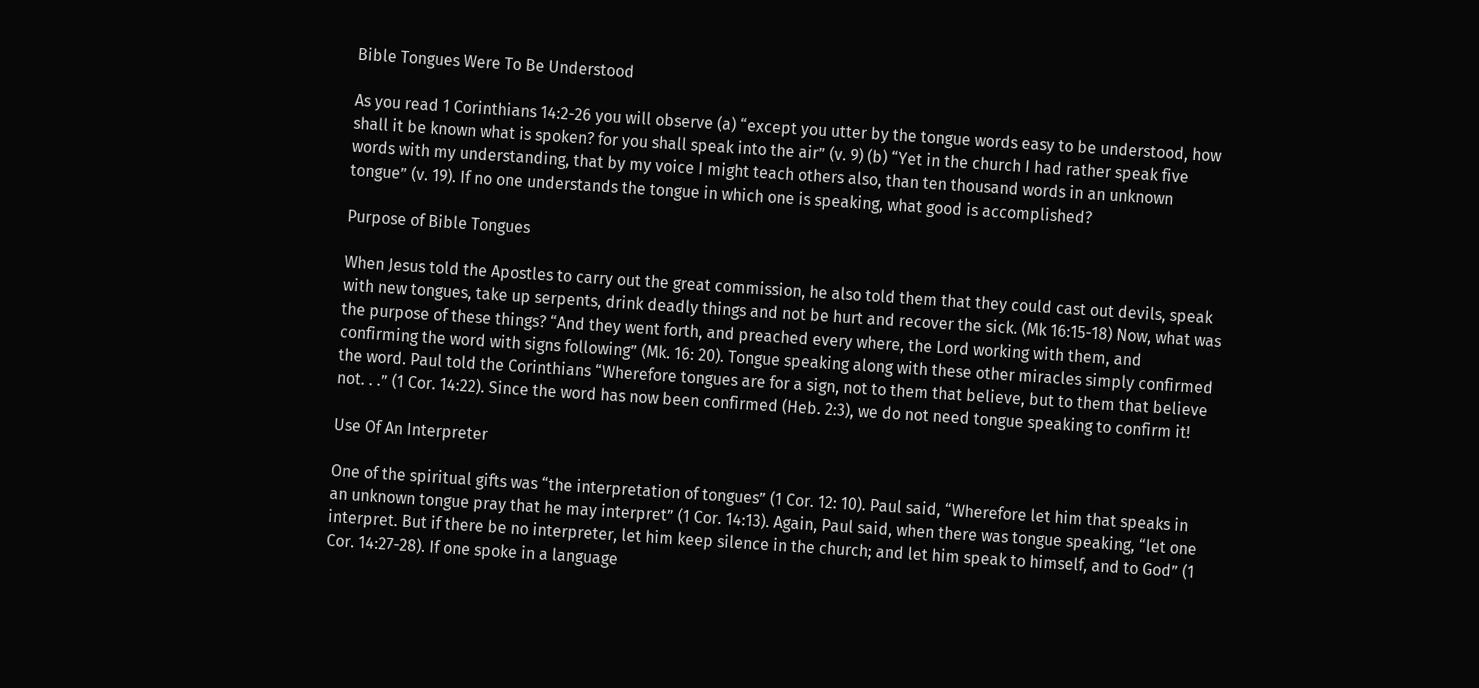Bible Tongues Were To Be Understood

As you read 1 Corinthians 14:2-26 you will observe (a) “except you utter by the tongue words easy to be understood, how shall it be known what is spoken? for you shall speak into the air” (v. 9) (b) “Yet in the church I had rather speak five words with my understanding, that by my voice I might teach others also, than ten thousand words in an unknown tongue” (v. 19). If no one understands the tongue in which one is speaking, what good is accomplished?

Purpose of Bible Tongues

When Jesus told the Apostles to carry out the great commission, he also told them that they could cast out devils, speak with new tongues, take up serpents, drink deadly things and not be hurt and recover the sick. (Mk 16:15-18) Now, what was the purpose of these things? “And they went forth, and preached every where, the Lord working with them, and confirming the word with signs following” (Mk. 16: 20). Tongue speaking along with these other miracles simply confirmed the word. Paul told the Corinthians “Wherefore tongues are for a sign, not to them that believe, but to them that believe not. . .” (1 Cor. 14:22). Since the word has now been confirmed (Heb. 2:3), we do not need tongue speaking to confirm it!

Use Of An Interpreter

One of the spiritual gifts was “the interpretation of tongues” (1 Cor. 12: 10). Paul said, “Wherefore let him that speaks in an unknown tongue pray that he may interpret” (1 Cor. 14:13). Again, Paul said, when there was tongue speaking, “let one interpret. But if there be no interpreter, let him keep silence in the church; and let him speak to himself, and to God” (1 Cor. 14:27-28). If one spoke in a language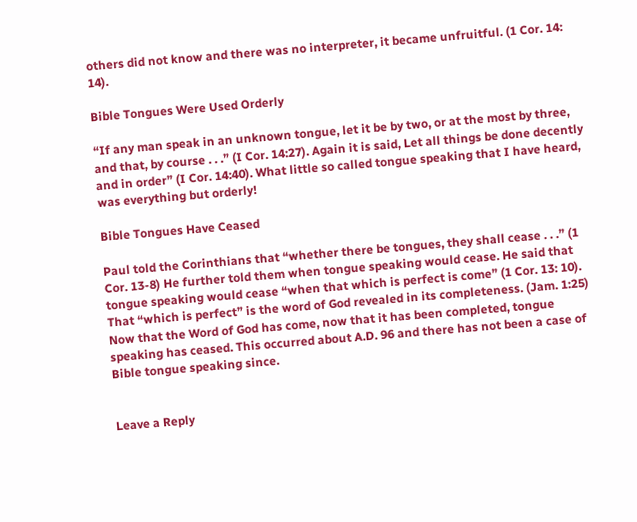others did not know and there was no interpreter, it became unfruitful. (1 Cor. 14: 14).

Bible Tongues Were Used Orderly

“If any man speak in an unknown tongue, let it be by two, or at the most by three, and that, by course . . .” (I Cor. 14:27). Again it is said, Let all things be done decently and in order” (I Cor. 14:40). What little so called tongue speaking that I have heard, was everything but orderly!

Bible Tongues Have Ceased

Paul told the Corinthians that “whether there be tongues, they shall cease . . .” (1 Cor. 13-8) He further told them when tongue speaking would cease. He said that tongue speaking would cease “when that which is perfect is come” (1 Cor. 13: 10). That “which is perfect” is the word of God revealed in its completeness. (Jam. 1:25) Now that the Word of God has come, now that it has been completed, tongue speaking has ceased. This occurred about A.D. 96 and there has not been a case of Bible tongue speaking since.


Leave a Reply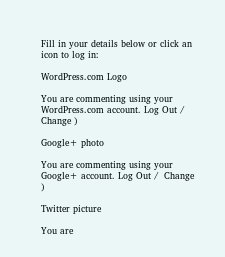Fill in your details below or click an icon to log in:

WordPress.com Logo

You are commenting using your WordPress.com account. Log Out /  Change )

Google+ photo

You are commenting using your Google+ account. Log Out /  Change )

Twitter picture

You are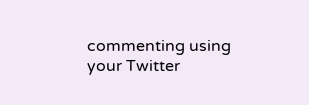commenting using your Twitter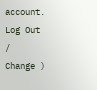account. Log Out /  Change )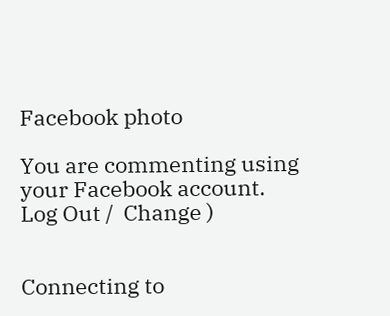Facebook photo

You are commenting using your Facebook account. Log Out /  Change )


Connecting to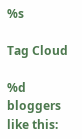%s

Tag Cloud

%d bloggers like this: